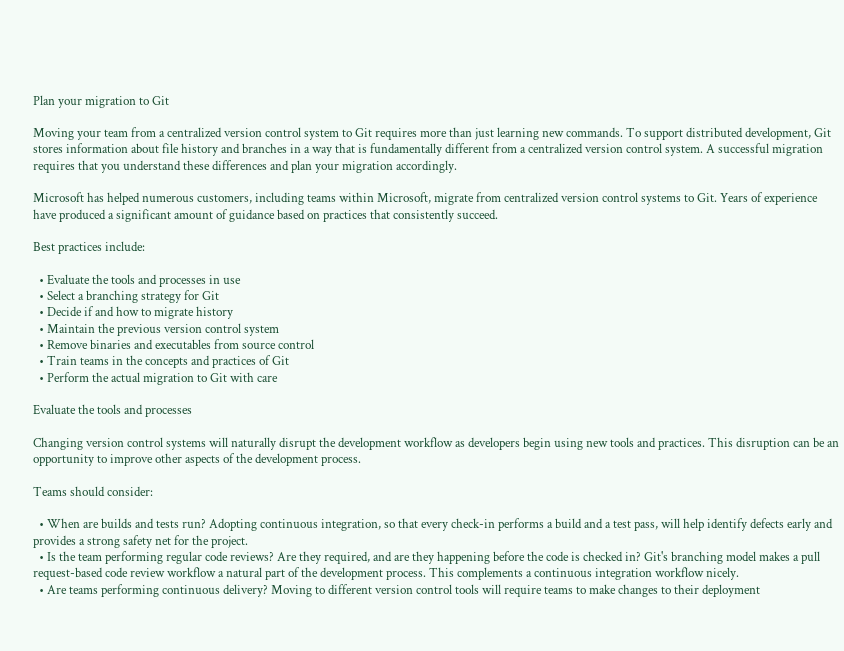Plan your migration to Git

Moving your team from a centralized version control system to Git requires more than just learning new commands. To support distributed development, Git stores information about file history and branches in a way that is fundamentally different from a centralized version control system. A successful migration requires that you understand these differences and plan your migration accordingly.

Microsoft has helped numerous customers, including teams within Microsoft, migrate from centralized version control systems to Git. Years of experience have produced a significant amount of guidance based on practices that consistently succeed.

Best practices include:

  • Evaluate the tools and processes in use
  • Select a branching strategy for Git
  • Decide if and how to migrate history
  • Maintain the previous version control system
  • Remove binaries and executables from source control
  • Train teams in the concepts and practices of Git
  • Perform the actual migration to Git with care

Evaluate the tools and processes

Changing version control systems will naturally disrupt the development workflow as developers begin using new tools and practices. This disruption can be an opportunity to improve other aspects of the development process.

Teams should consider:

  • When are builds and tests run? Adopting continuous integration, so that every check-in performs a build and a test pass, will help identify defects early and provides a strong safety net for the project.
  • Is the team performing regular code reviews? Are they required, and are they happening before the code is checked in? Git's branching model makes a pull request-based code review workflow a natural part of the development process. This complements a continuous integration workflow nicely.
  • Are teams performing continuous delivery? Moving to different version control tools will require teams to make changes to their deployment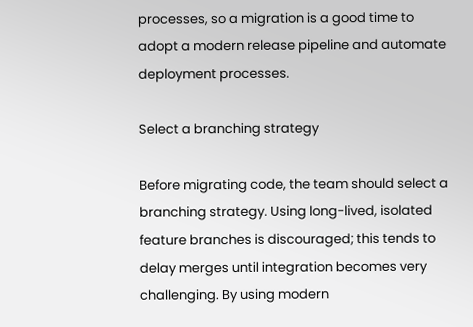processes, so a migration is a good time to adopt a modern release pipeline and automate deployment processes.

Select a branching strategy

Before migrating code, the team should select a branching strategy. Using long-lived, isolated feature branches is discouraged; this tends to delay merges until integration becomes very challenging. By using modern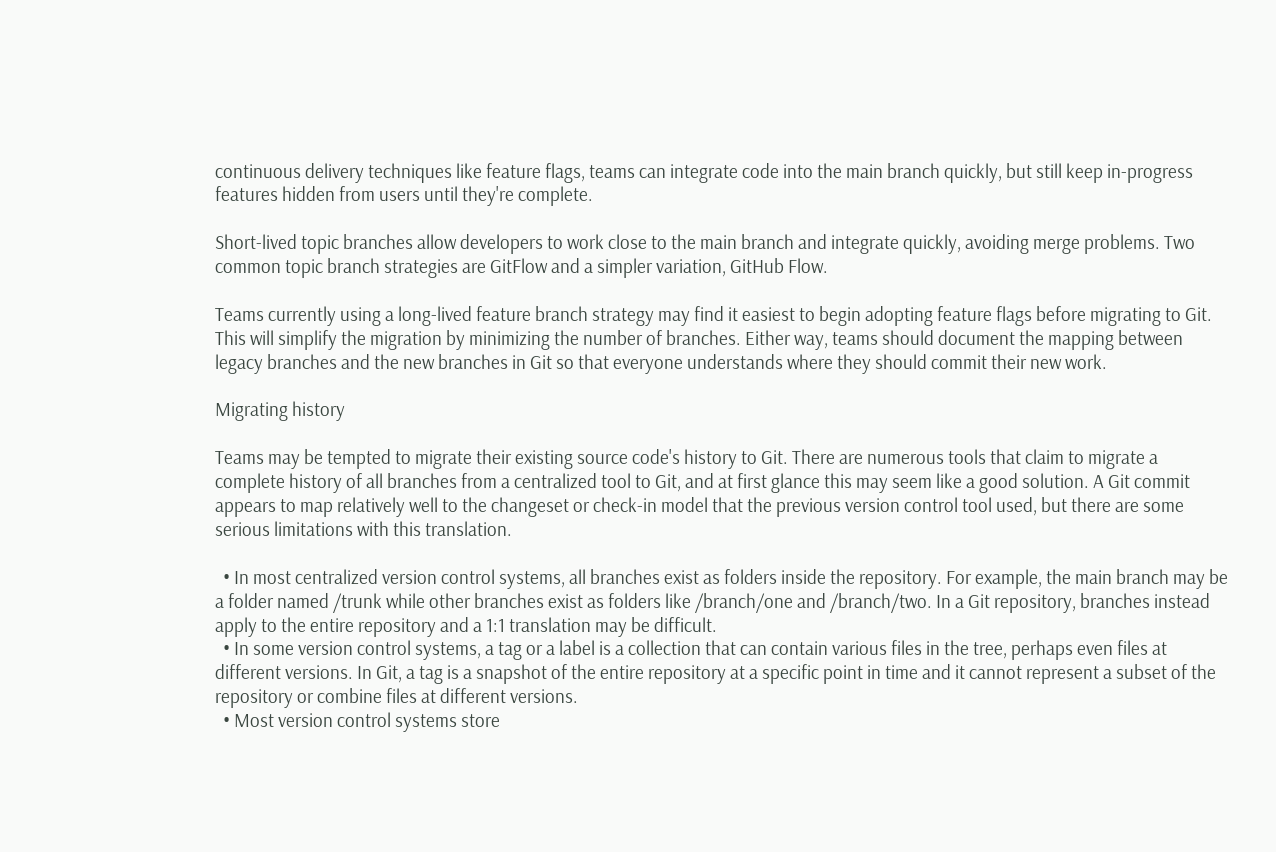continuous delivery techniques like feature flags, teams can integrate code into the main branch quickly, but still keep in-progress features hidden from users until they're complete.

Short-lived topic branches allow developers to work close to the main branch and integrate quickly, avoiding merge problems. Two common topic branch strategies are GitFlow and a simpler variation, GitHub Flow.

Teams currently using a long-lived feature branch strategy may find it easiest to begin adopting feature flags before migrating to Git. This will simplify the migration by minimizing the number of branches. Either way, teams should document the mapping between legacy branches and the new branches in Git so that everyone understands where they should commit their new work.

Migrating history

Teams may be tempted to migrate their existing source code's history to Git. There are numerous tools that claim to migrate a complete history of all branches from a centralized tool to Git, and at first glance this may seem like a good solution. A Git commit appears to map relatively well to the changeset or check-in model that the previous version control tool used, but there are some serious limitations with this translation.

  • In most centralized version control systems, all branches exist as folders inside the repository. For example, the main branch may be a folder named /trunk while other branches exist as folders like /branch/one and /branch/two. In a Git repository, branches instead apply to the entire repository and a 1:1 translation may be difficult.
  • In some version control systems, a tag or a label is a collection that can contain various files in the tree, perhaps even files at different versions. In Git, a tag is a snapshot of the entire repository at a specific point in time and it cannot represent a subset of the repository or combine files at different versions.
  • Most version control systems store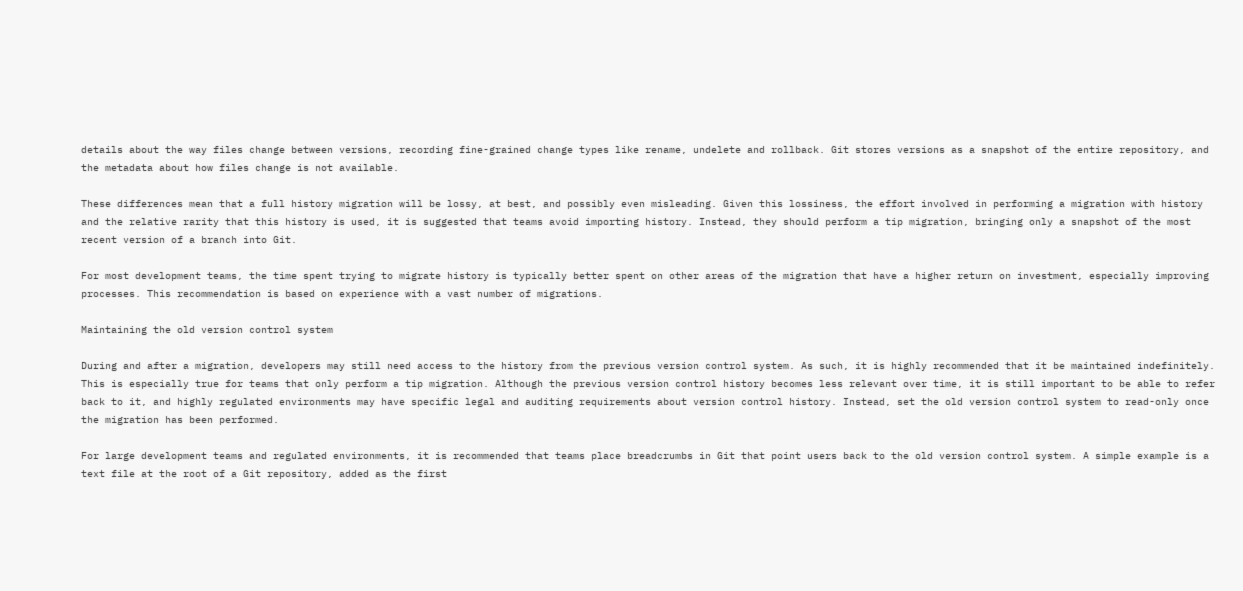details about the way files change between versions, recording fine-grained change types like rename, undelete and rollback. Git stores versions as a snapshot of the entire repository, and the metadata about how files change is not available.

These differences mean that a full history migration will be lossy, at best, and possibly even misleading. Given this lossiness, the effort involved in performing a migration with history and the relative rarity that this history is used, it is suggested that teams avoid importing history. Instead, they should perform a tip migration, bringing only a snapshot of the most recent version of a branch into Git.

For most development teams, the time spent trying to migrate history is typically better spent on other areas of the migration that have a higher return on investment, especially improving processes. This recommendation is based on experience with a vast number of migrations.

Maintaining the old version control system

During and after a migration, developers may still need access to the history from the previous version control system. As such, it is highly recommended that it be maintained indefinitely. This is especially true for teams that only perform a tip migration. Although the previous version control history becomes less relevant over time, it is still important to be able to refer back to it, and highly regulated environments may have specific legal and auditing requirements about version control history. Instead, set the old version control system to read-only once the migration has been performed.

For large development teams and regulated environments, it is recommended that teams place breadcrumbs in Git that point users back to the old version control system. A simple example is a text file at the root of a Git repository, added as the first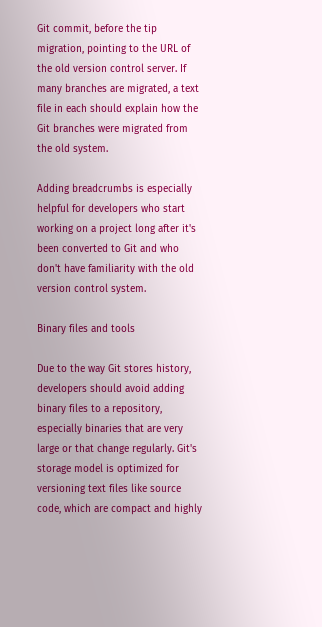Git commit, before the tip migration, pointing to the URL of the old version control server. If many branches are migrated, a text file in each should explain how the Git branches were migrated from the old system.

Adding breadcrumbs is especially helpful for developers who start working on a project long after it's been converted to Git and who don't have familiarity with the old version control system.

Binary files and tools

Due to the way Git stores history, developers should avoid adding binary files to a repository, especially binaries that are very large or that change regularly. Git's storage model is optimized for versioning text files like source code, which are compact and highly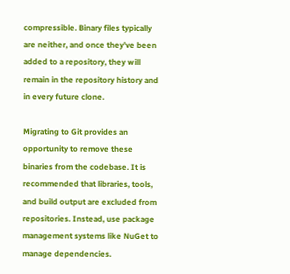compressible. Binary files typically are neither, and once they've been added to a repository, they will remain in the repository history and in every future clone.

Migrating to Git provides an opportunity to remove these binaries from the codebase. It is recommended that libraries, tools, and build output are excluded from repositories. Instead, use package management systems like NuGet to manage dependencies.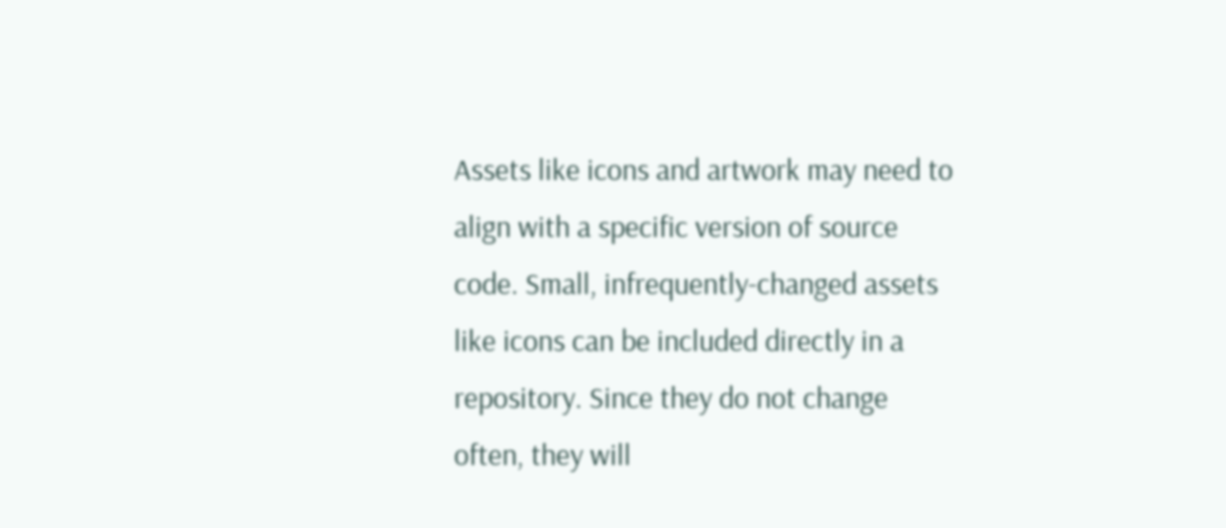Assets like icons and artwork may need to align with a specific version of source code. Small, infrequently-changed assets like icons can be included directly in a repository. Since they do not change often, they will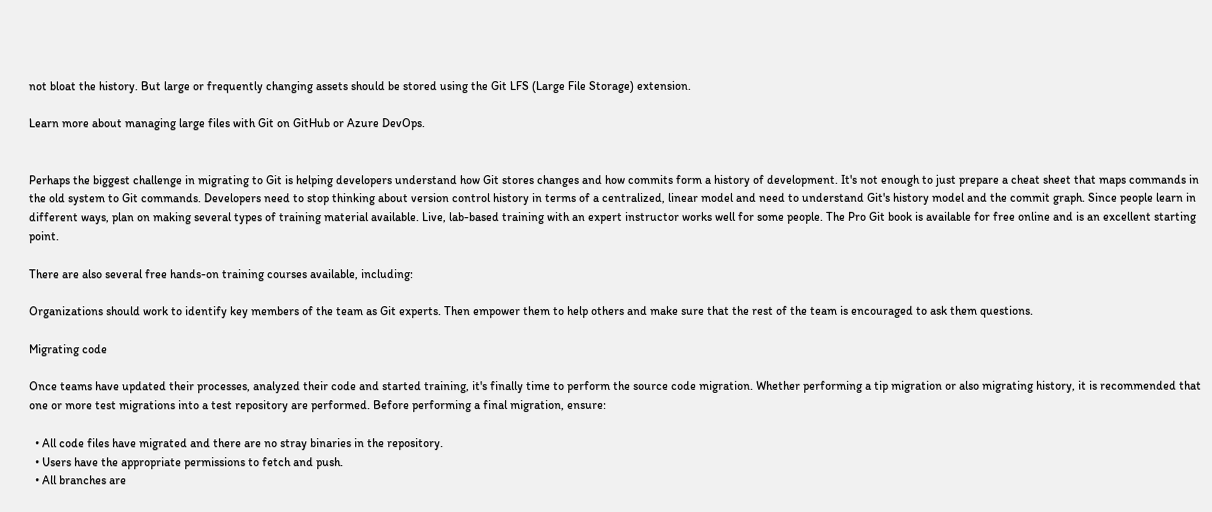not bloat the history. But large or frequently changing assets should be stored using the Git LFS (Large File Storage) extension.

Learn more about managing large files with Git on GitHub or Azure DevOps.


Perhaps the biggest challenge in migrating to Git is helping developers understand how Git stores changes and how commits form a history of development. It's not enough to just prepare a cheat sheet that maps commands in the old system to Git commands. Developers need to stop thinking about version control history in terms of a centralized, linear model and need to understand Git's history model and the commit graph. Since people learn in different ways, plan on making several types of training material available. Live, lab-based training with an expert instructor works well for some people. The Pro Git book is available for free online and is an excellent starting point.

There are also several free hands-on training courses available, including:

Organizations should work to identify key members of the team as Git experts. Then empower them to help others and make sure that the rest of the team is encouraged to ask them questions.

Migrating code

Once teams have updated their processes, analyzed their code and started training, it's finally time to perform the source code migration. Whether performing a tip migration or also migrating history, it is recommended that one or more test migrations into a test repository are performed. Before performing a final migration, ensure:

  • All code files have migrated and there are no stray binaries in the repository.
  • Users have the appropriate permissions to fetch and push.
  • All branches are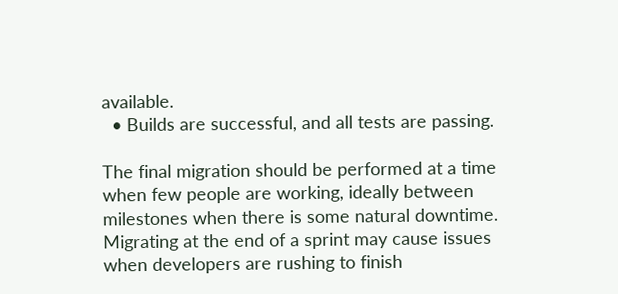available.
  • Builds are successful, and all tests are passing.

The final migration should be performed at a time when few people are working, ideally between milestones when there is some natural downtime. Migrating at the end of a sprint may cause issues when developers are rushing to finish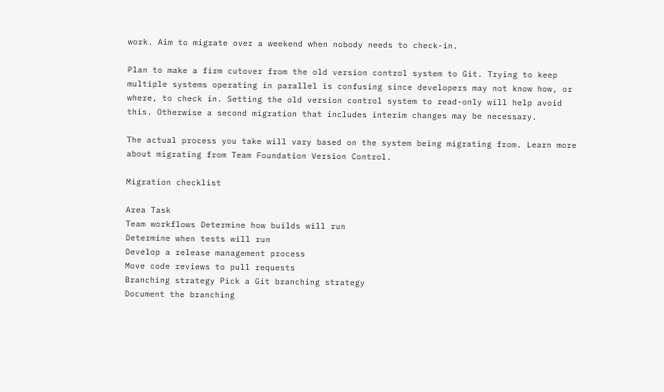work. Aim to migrate over a weekend when nobody needs to check-in.

Plan to make a firm cutover from the old version control system to Git. Trying to keep multiple systems operating in parallel is confusing since developers may not know how, or where, to check in. Setting the old version control system to read-only will help avoid this. Otherwise a second migration that includes interim changes may be necessary.

The actual process you take will vary based on the system being migrating from. Learn more about migrating from Team Foundation Version Control.

Migration checklist

Area Task
Team workflows Determine how builds will run
Determine when tests will run
Develop a release management process
Move code reviews to pull requests
Branching strategy Pick a Git branching strategy
Document the branching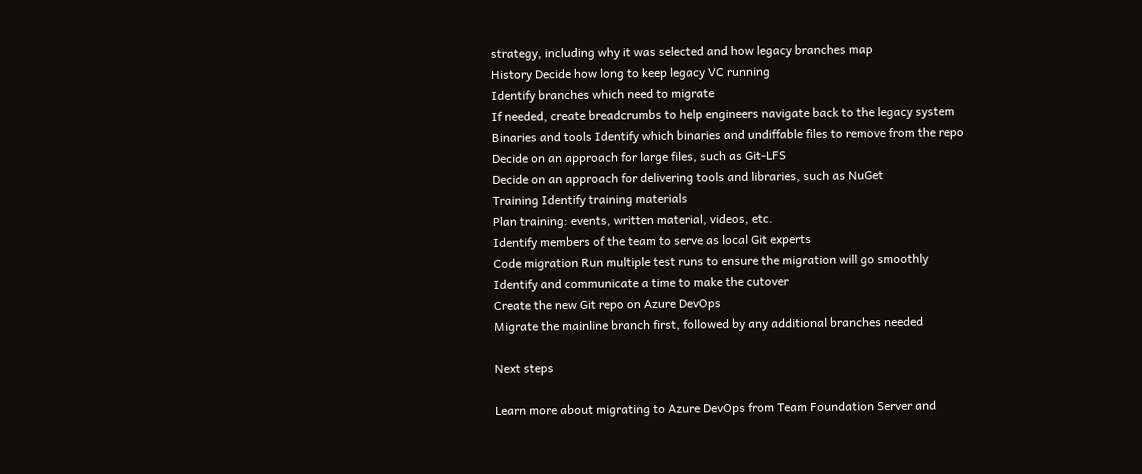strategy, including why it was selected and how legacy branches map
History Decide how long to keep legacy VC running
Identify branches which need to migrate
If needed, create breadcrumbs to help engineers navigate back to the legacy system
Binaries and tools Identify which binaries and undiffable files to remove from the repo
Decide on an approach for large files, such as Git-LFS
Decide on an approach for delivering tools and libraries, such as NuGet
Training Identify training materials
Plan training: events, written material, videos, etc.
Identify members of the team to serve as local Git experts
Code migration Run multiple test runs to ensure the migration will go smoothly
Identify and communicate a time to make the cutover
Create the new Git repo on Azure DevOps
Migrate the mainline branch first, followed by any additional branches needed

Next steps

Learn more about migrating to Azure DevOps from Team Foundation Server and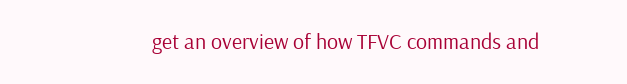get an overview of how TFVC commands and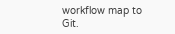workflow map to Git.